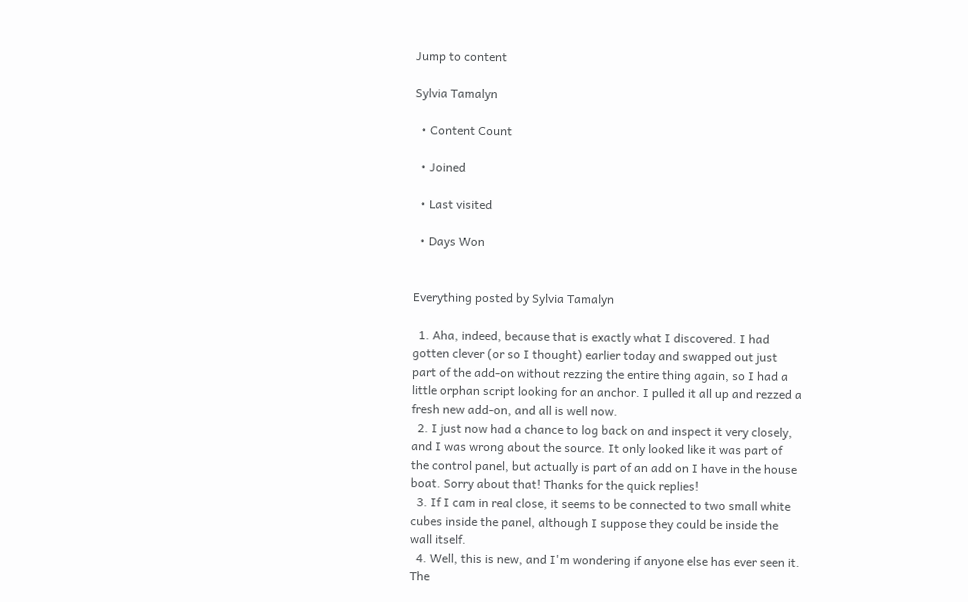Jump to content

Sylvia Tamalyn

  • Content Count

  • Joined

  • Last visited

  • Days Won


Everything posted by Sylvia Tamalyn

  1. Aha, indeed, because that is exactly what I discovered. I had gotten clever (or so I thought) earlier today and swapped out just part of the add-on without rezzing the entire thing again, so I had a little orphan script looking for an anchor. I pulled it all up and rezzed a fresh new add-on, and all is well now.
  2. I just now had a chance to log back on and inspect it very closely, and I was wrong about the source. It only looked like it was part of the control panel, but actually is part of an add on I have in the house boat. Sorry about that! Thanks for the quick replies!
  3. If I cam in real close, it seems to be connected to two small white cubes inside the panel, although I suppose they could be inside the wall itself.
  4. Well, this is new, and I'm wondering if anyone else has ever seen it. The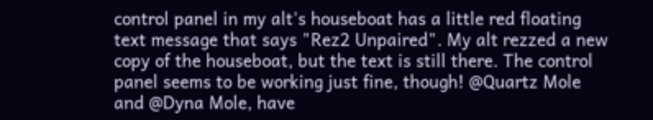control panel in my alt's houseboat has a little red floating text message that says "Rez2 Unpaired". My alt rezzed a new copy of the houseboat, but the text is still there. The control panel seems to be working just fine, though! @Quartz Mole and @Dyna Mole, have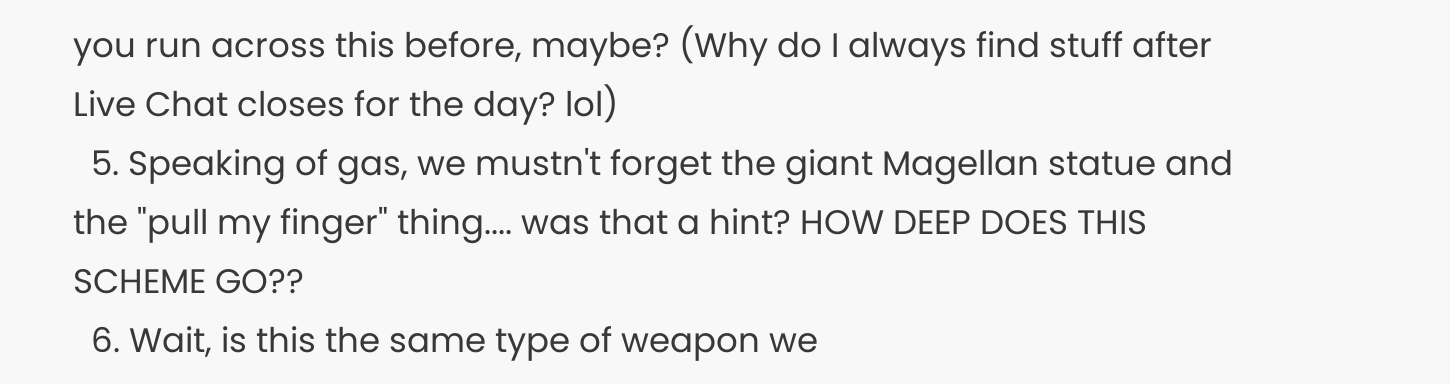you run across this before, maybe? (Why do I always find stuff after Live Chat closes for the day? lol)
  5. Speaking of gas, we mustn't forget the giant Magellan statue and the "pull my finger" thing.... was that a hint? HOW DEEP DOES THIS SCHEME GO??
  6. Wait, is this the same type of weapon we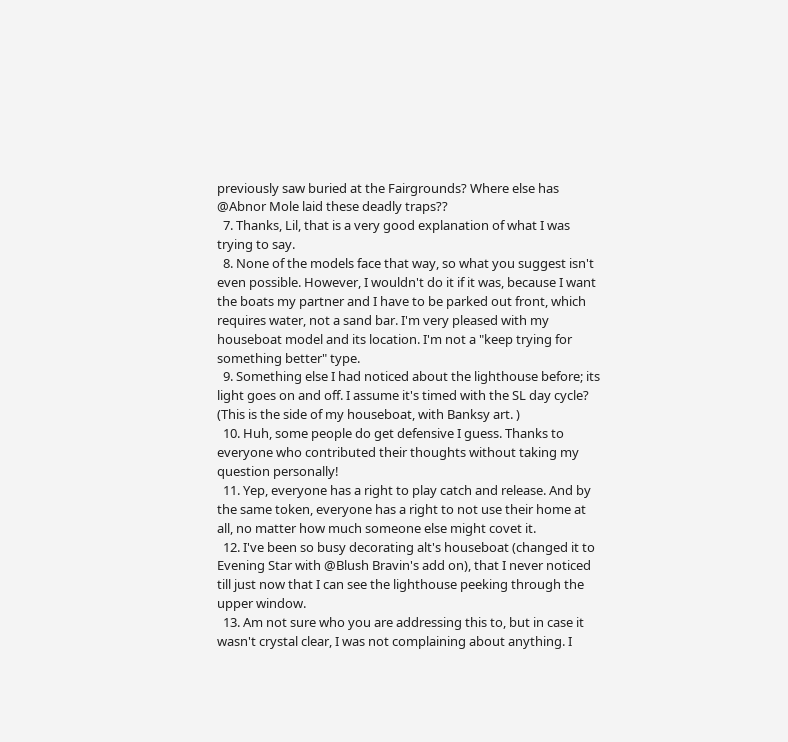previously saw buried at the Fairgrounds? Where else has @Abnor Mole laid these deadly traps??
  7. Thanks, Lil, that is a very good explanation of what I was trying to say.
  8. None of the models face that way, so what you suggest isn't even possible. However, I wouldn't do it if it was, because I want the boats my partner and I have to be parked out front, which requires water, not a sand bar. I'm very pleased with my houseboat model and its location. I'm not a "keep trying for something better" type.
  9. Something else I had noticed about the lighthouse before; its light goes on and off. I assume it's timed with the SL day cycle? (This is the side of my houseboat, with Banksy art. )
  10. Huh, some people do get defensive I guess. Thanks to everyone who contributed their thoughts without taking my question personally!
  11. Yep, everyone has a right to play catch and release. And by the same token, everyone has a right to not use their home at all, no matter how much someone else might covet it.
  12. I've been so busy decorating alt's houseboat (changed it to Evening Star with @Blush Bravin's add on), that I never noticed till just now that I can see the lighthouse peeking through the upper window.
  13. Am not sure who you are addressing this to, but in case it wasn't crystal clear, I was not complaining about anything. I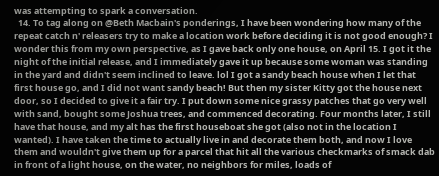was attempting to spark a conversation.
  14. To tag along on @Beth Macbain's ponderings, I have been wondering how many of the repeat catch n' releasers try to make a location work before deciding it is not good enough? I wonder this from my own perspective, as I gave back only one house, on April 15. I got it the night of the initial release, and I immediately gave it up because some woman was standing in the yard and didn't seem inclined to leave. lol I got a sandy beach house when I let that first house go, and I did not want sandy beach! But then my sister Kitty got the house next door, so I decided to give it a fair try. I put down some nice grassy patches that go very well with sand, bought some Joshua trees, and commenced decorating. Four months later, I still have that house, and my alt has the first houseboat she got (also not in the location I wanted). I have taken the time to actually live in and decorate them both, and now I love them and wouldn't give them up for a parcel that hit all the various checkmarks of smack dab in front of a light house, on the water, no neighbors for miles, loads of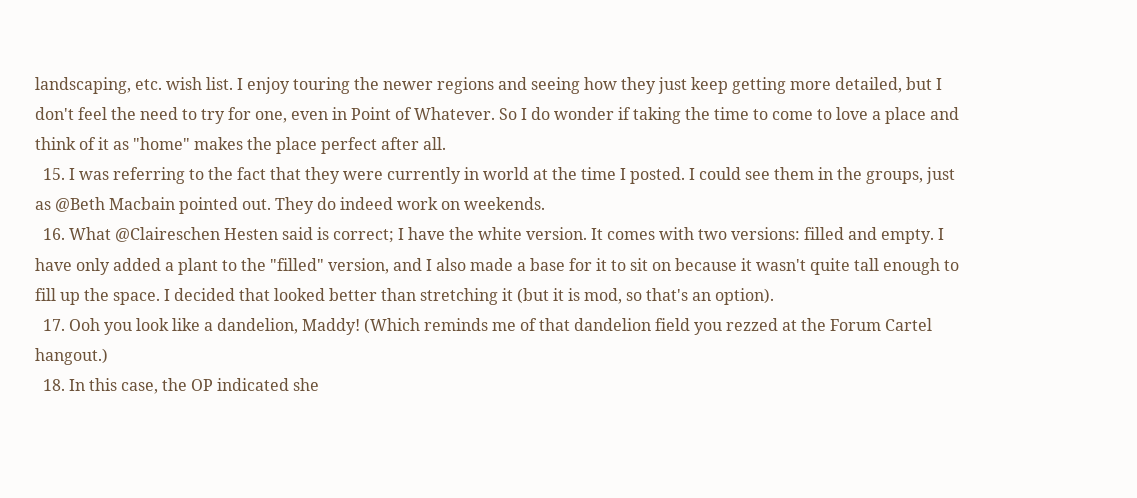landscaping, etc. wish list. I enjoy touring the newer regions and seeing how they just keep getting more detailed, but I don't feel the need to try for one, even in Point of Whatever. So I do wonder if taking the time to come to love a place and think of it as "home" makes the place perfect after all.
  15. I was referring to the fact that they were currently in world at the time I posted. I could see them in the groups, just as @Beth Macbain pointed out. They do indeed work on weekends.
  16. What @Claireschen Hesten said is correct; I have the white version. It comes with two versions: filled and empty. I have only added a plant to the "filled" version, and I also made a base for it to sit on because it wasn't quite tall enough to fill up the space. I decided that looked better than stretching it (but it is mod, so that's an option).
  17. Ooh you look like a dandelion, Maddy! (Which reminds me of that dandelion field you rezzed at the Forum Cartel hangout.)
  18. In this case, the OP indicated she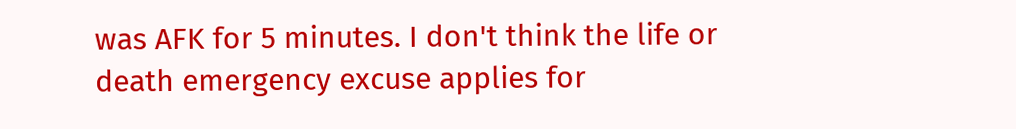was AFK for 5 minutes. I don't think the life or death emergency excuse applies for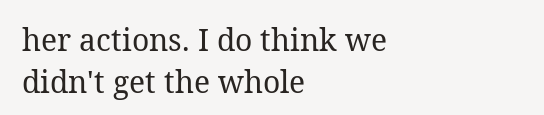her actions. I do think we didn't get the whole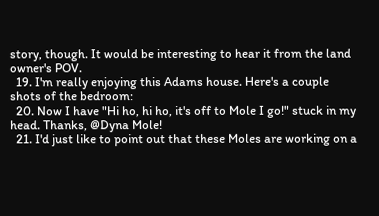story, though. It would be interesting to hear it from the land owner's POV.
  19. I'm really enjoying this Adams house. Here's a couple shots of the bedroom:
  20. Now I have "Hi ho, hi ho, it's off to Mole I go!" stuck in my head. Thanks, @Dyna Mole!
  21. I'd just like to point out that these Moles are working on a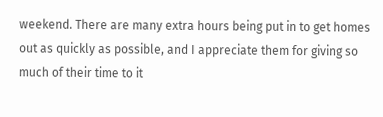weekend. There are many extra hours being put in to get homes out as quickly as possible, and I appreciate them for giving so much of their time to it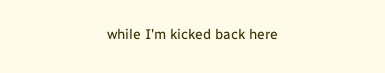while I'm kicked back here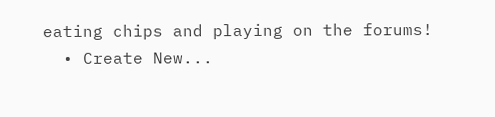eating chips and playing on the forums!
  • Create New...